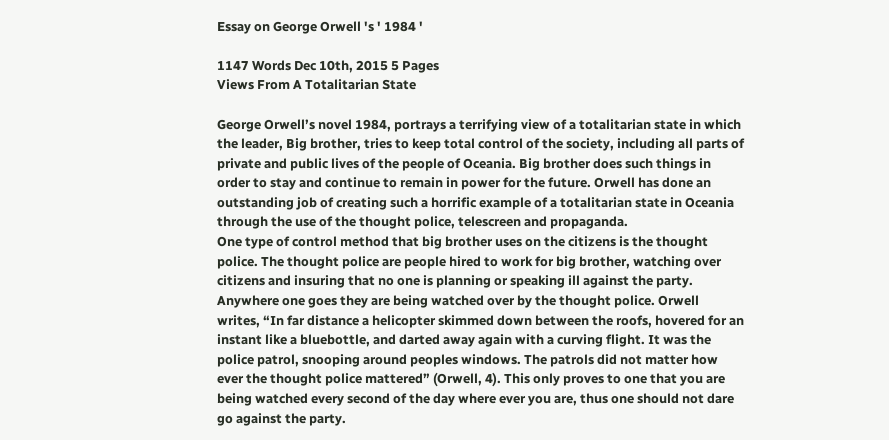Essay on George Orwell 's ' 1984 '

1147 Words Dec 10th, 2015 5 Pages
Views From A Totalitarian State

George Orwell’s novel 1984, portrays a terrifying view of a totalitarian state in which the leader, Big brother, tries to keep total control of the society, including all parts of private and public lives of the people of Oceania. Big brother does such things in order to stay and continue to remain in power for the future. Orwell has done an outstanding job of creating such a horrific example of a totalitarian state in Oceania through the use of the thought police, telescreen and propaganda.
One type of control method that big brother uses on the citizens is the thought police. The thought police are people hired to work for big brother, watching over citizens and insuring that no one is planning or speaking ill against the party. Anywhere one goes they are being watched over by the thought police. Orwell writes, “In far distance a helicopter skimmed down between the roofs, hovered for an instant like a bluebottle, and darted away again with a curving flight. It was the police patrol, snooping around peoples windows. The patrols did not matter how ever the thought police mattered” (Orwell, 4). This only proves to one that you are being watched every second of the day where ever you are, thus one should not dare go against the party.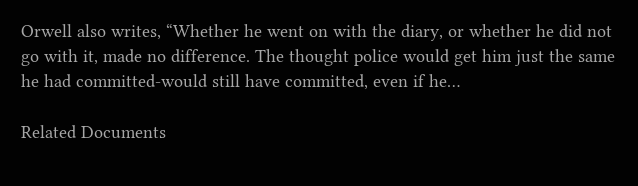Orwell also writes, “Whether he went on with the diary, or whether he did not go with it, made no difference. The thought police would get him just the same he had committed-would still have committed, even if he…

Related Documents